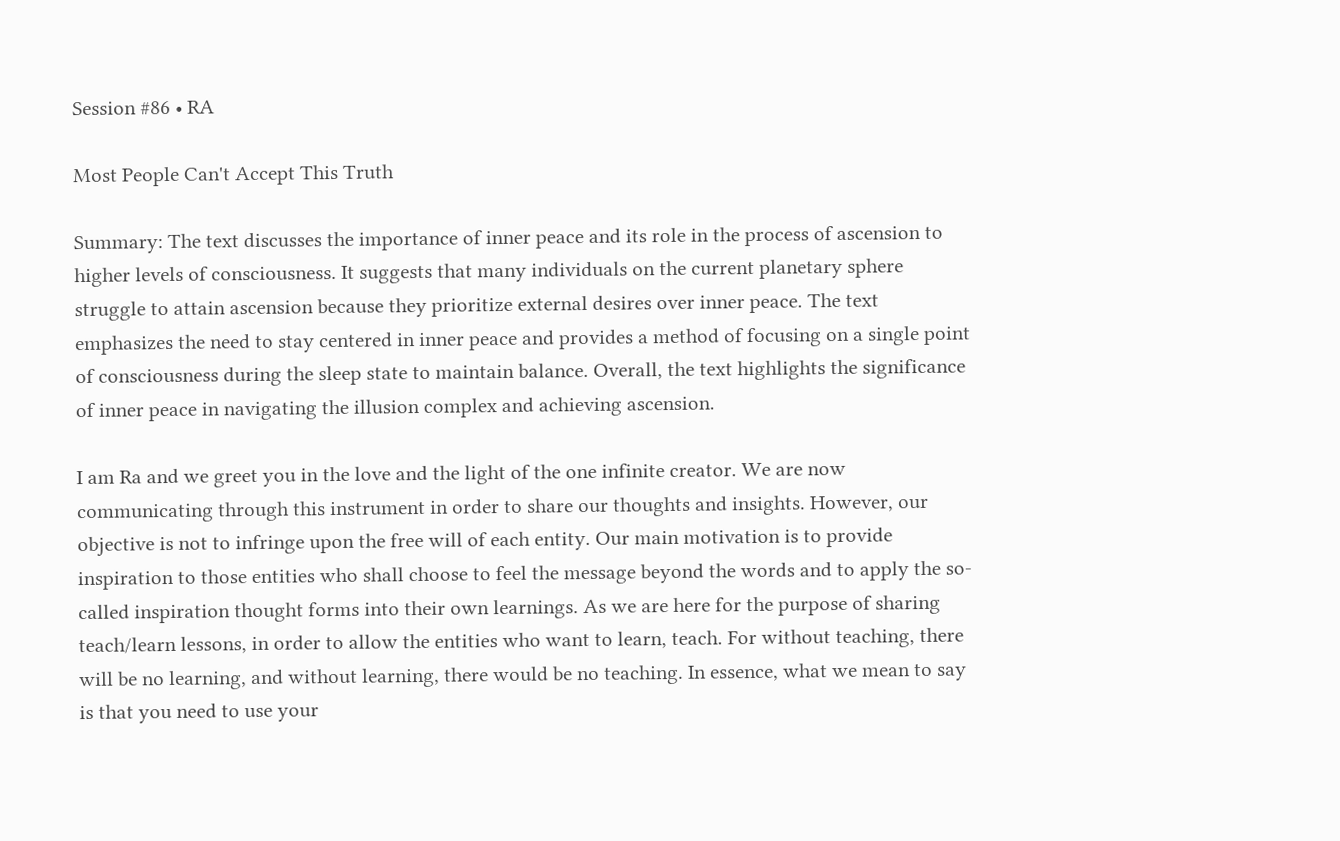Session #86 • RA

Most People Can't Accept This Truth

Summary: The text discusses the importance of inner peace and its role in the process of ascension to higher levels of consciousness. It suggests that many individuals on the current planetary sphere struggle to attain ascension because they prioritize external desires over inner peace. The text emphasizes the need to stay centered in inner peace and provides a method of focusing on a single point of consciousness during the sleep state to maintain balance. Overall, the text highlights the significance of inner peace in navigating the illusion complex and achieving ascension.

I am Ra and we greet you in the love and the light of the one infinite creator. We are now communicating through this instrument in order to share our thoughts and insights. However, our objective is not to infringe upon the free will of each entity. Our main motivation is to provide inspiration to those entities who shall choose to feel the message beyond the words and to apply the so-called inspiration thought forms into their own learnings. As we are here for the purpose of sharing teach/learn lessons, in order to allow the entities who want to learn, teach. For without teaching, there will be no learning, and without learning, there would be no teaching. In essence, what we mean to say is that you need to use your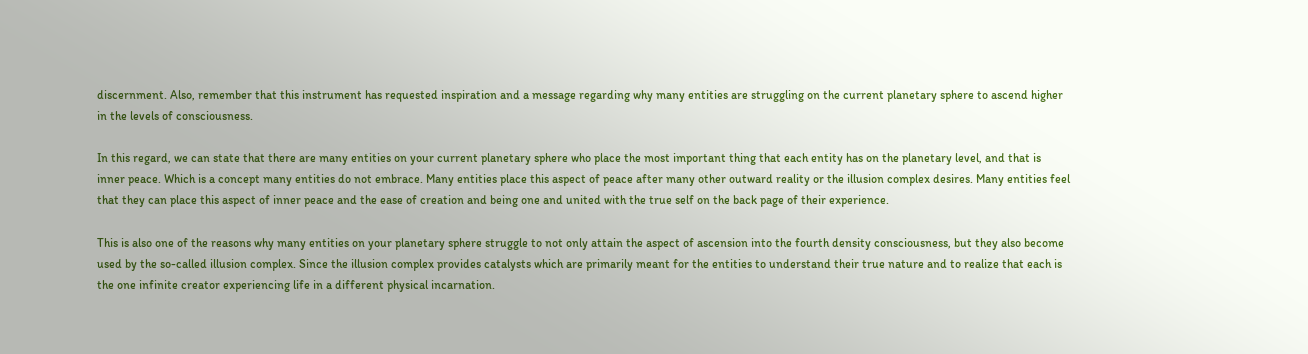discernment. Also, remember that this instrument has requested inspiration and a message regarding why many entities are struggling on the current planetary sphere to ascend higher in the levels of consciousness.

In this regard, we can state that there are many entities on your current planetary sphere who place the most important thing that each entity has on the planetary level, and that is inner peace. Which is a concept many entities do not embrace. Many entities place this aspect of peace after many other outward reality or the illusion complex desires. Many entities feel that they can place this aspect of inner peace and the ease of creation and being one and united with the true self on the back page of their experience.

This is also one of the reasons why many entities on your planetary sphere struggle to not only attain the aspect of ascension into the fourth density consciousness, but they also become used by the so-called illusion complex. Since the illusion complex provides catalysts which are primarily meant for the entities to understand their true nature and to realize that each is the one infinite creator experiencing life in a different physical incarnation.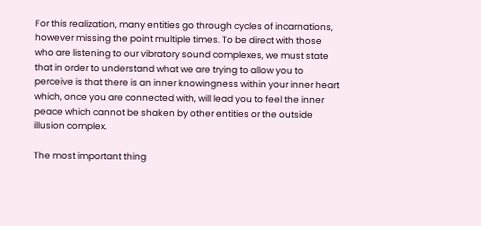For this realization, many entities go through cycles of incarnations, however missing the point multiple times. To be direct with those who are listening to our vibratory sound complexes, we must state that in order to understand what we are trying to allow you to perceive is that there is an inner knowingness within your inner heart which, once you are connected with, will lead you to feel the inner peace which cannot be shaken by other entities or the outside illusion complex.

The most important thing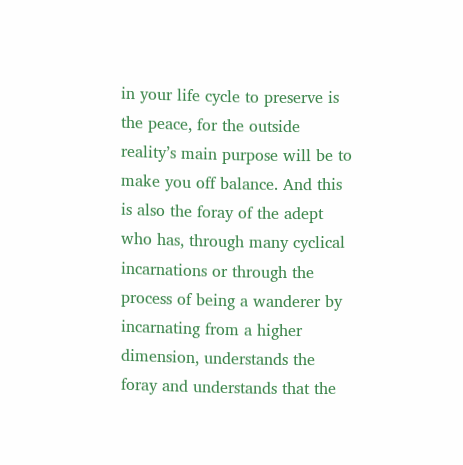in your life cycle to preserve is the peace, for the outside reality’s main purpose will be to make you off balance. And this is also the foray of the adept who has, through many cyclical incarnations or through the process of being a wanderer by incarnating from a higher dimension, understands the foray and understands that the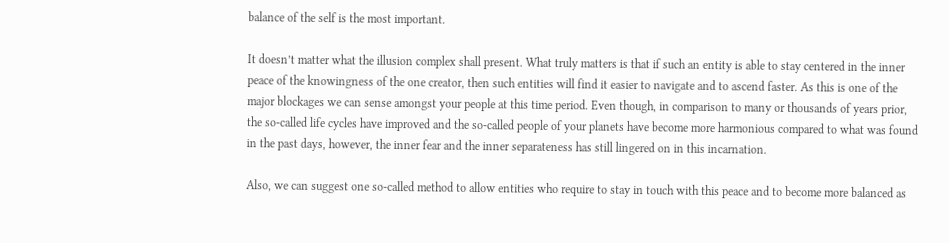balance of the self is the most important.

It doesn’t matter what the illusion complex shall present. What truly matters is that if such an entity is able to stay centered in the inner peace of the knowingness of the one creator, then such entities will find it easier to navigate and to ascend faster. As this is one of the major blockages we can sense amongst your people at this time period. Even though, in comparison to many or thousands of years prior, the so-called life cycles have improved and the so-called people of your planets have become more harmonious compared to what was found in the past days, however, the inner fear and the inner separateness has still lingered on in this incarnation.

Also, we can suggest one so-called method to allow entities who require to stay in touch with this peace and to become more balanced as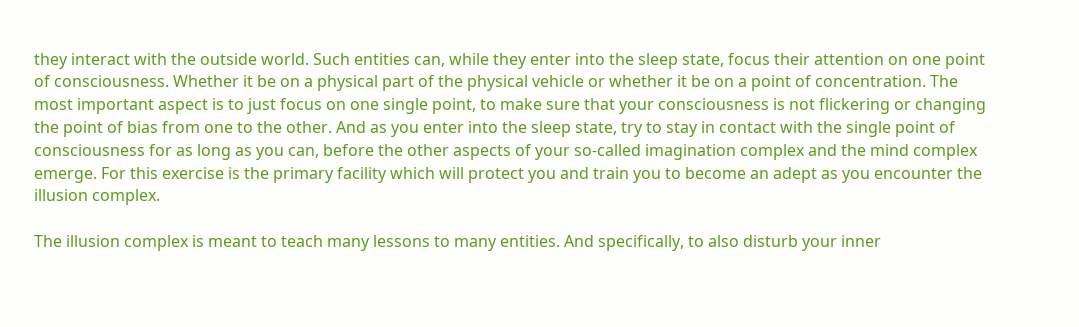they interact with the outside world. Such entities can, while they enter into the sleep state, focus their attention on one point of consciousness. Whether it be on a physical part of the physical vehicle or whether it be on a point of concentration. The most important aspect is to just focus on one single point, to make sure that your consciousness is not flickering or changing the point of bias from one to the other. And as you enter into the sleep state, try to stay in contact with the single point of consciousness for as long as you can, before the other aspects of your so-called imagination complex and the mind complex emerge. For this exercise is the primary facility which will protect you and train you to become an adept as you encounter the illusion complex.

The illusion complex is meant to teach many lessons to many entities. And specifically, to also disturb your inner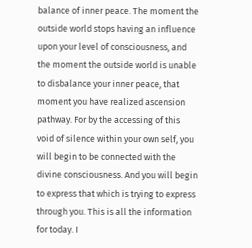balance of inner peace. The moment the outside world stops having an influence upon your level of consciousness, and the moment the outside world is unable to disbalance your inner peace, that moment you have realized ascension pathway. For by the accessing of this void of silence within your own self, you will begin to be connected with the divine consciousness. And you will begin to express that which is trying to express through you. This is all the information for today. I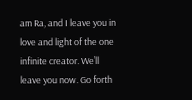am Ra, and I leave you in love and light of the one infinite creator. We’ll leave you now. Go forth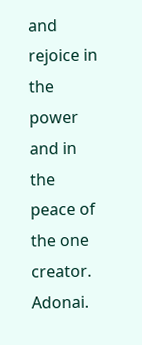and rejoice in the power and in the peace of the one creator. Adonai.